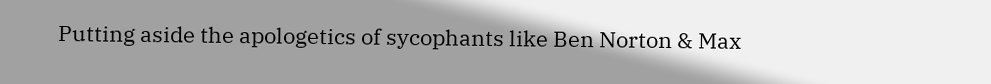Putting aside the apologetics of sycophants like Ben Norton & Max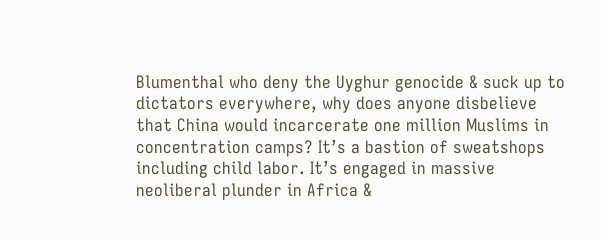Blumenthal who deny the Uyghur genocide & suck up to dictators everywhere, why does anyone disbelieve that China would incarcerate one million Muslims in concentration camps? It’s a bastion of sweatshops including child labor. It’s engaged in massive neoliberal plunder in Africa &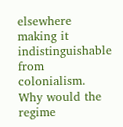elsewhere making it indistinguishable from colonialism. Why would the regime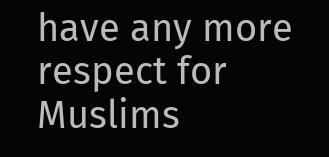have any more respect for Muslims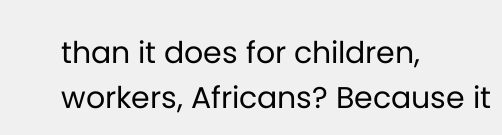than it does for children, workers, Africans? Because it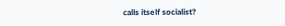calls itself socialist?